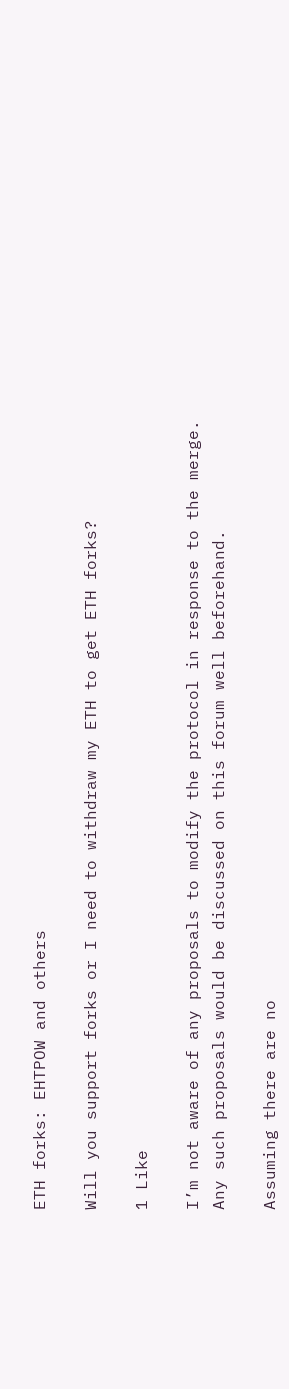ETH forks: EHTPOW and others

Will you support forks or I need to withdraw my ETH to get ETH forks?

1 Like

I’m not aware of any proposals to modify the protocol in response to the merge. Any such proposals would be discussed on this forum well beforehand.

Assuming there are no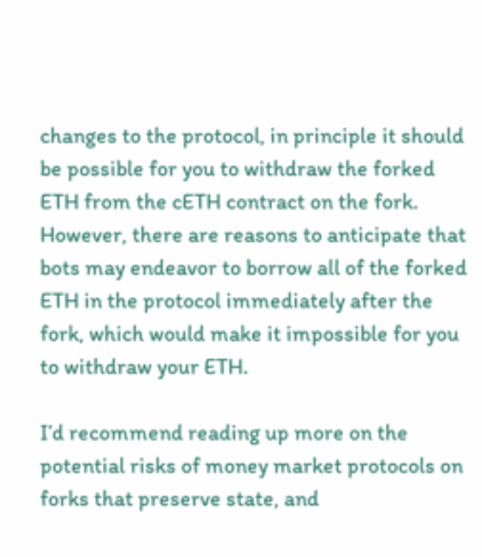changes to the protocol, in principle it should be possible for you to withdraw the forked ETH from the cETH contract on the fork. However, there are reasons to anticipate that bots may endeavor to borrow all of the forked ETH in the protocol immediately after the fork, which would make it impossible for you to withdraw your ETH.

I’d recommend reading up more on the potential risks of money market protocols on forks that preserve state, and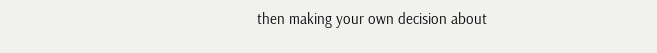then making your own decision about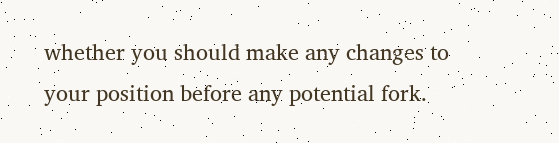whether you should make any changes to your position before any potential fork.